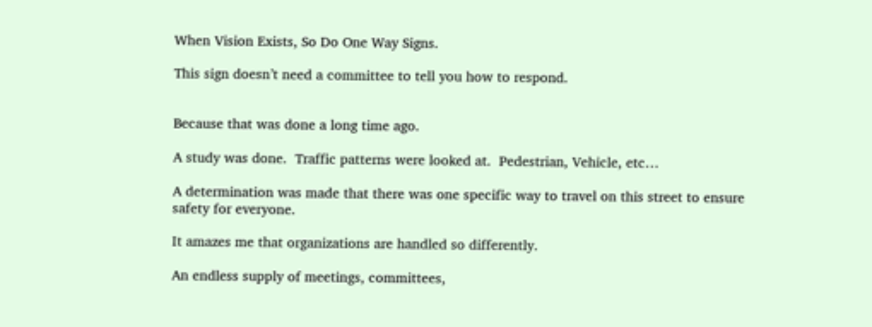When Vision Exists, So Do One Way Signs.

This sign doesn’t need a committee to tell you how to respond.


Because that was done a long time ago.

A study was done.  Traffic patterns were looked at.  Pedestrian, Vehicle, etc…

A determination was made that there was one specific way to travel on this street to ensure safety for everyone.

It amazes me that organizations are handled so differently.

An endless supply of meetings, committees,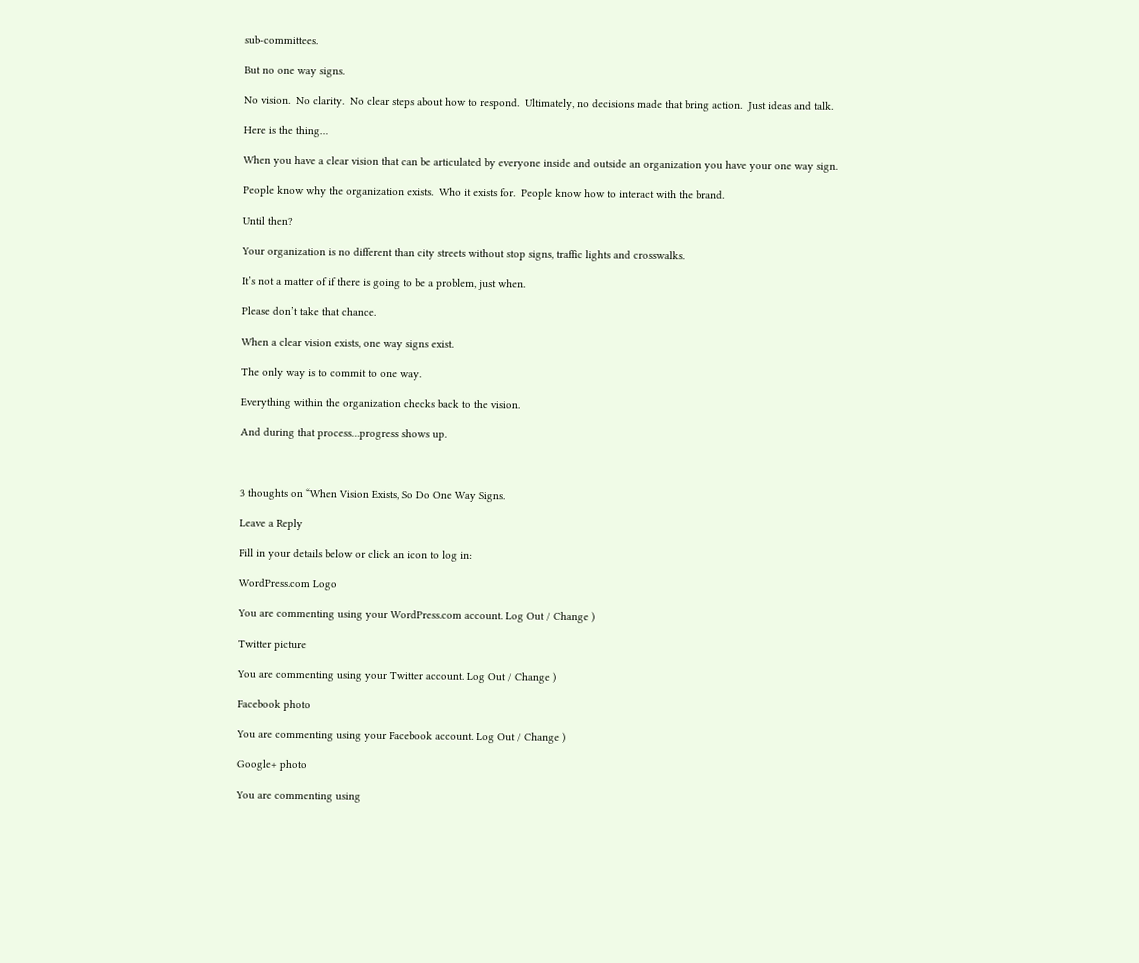sub-committees.

But no one way signs.

No vision.  No clarity.  No clear steps about how to respond.  Ultimately, no decisions made that bring action.  Just ideas and talk.

Here is the thing…

When you have a clear vision that can be articulated by everyone inside and outside an organization you have your one way sign.

People know why the organization exists.  Who it exists for.  People know how to interact with the brand.

Until then?

Your organization is no different than city streets without stop signs, traffic lights and crosswalks.

It’s not a matter of if there is going to be a problem, just when.

Please don’t take that chance.

When a clear vision exists, one way signs exist.

The only way is to commit to one way.

Everything within the organization checks back to the vision.

And during that process…progress shows up.



3 thoughts on “When Vision Exists, So Do One Way Signs.

Leave a Reply

Fill in your details below or click an icon to log in:

WordPress.com Logo

You are commenting using your WordPress.com account. Log Out / Change )

Twitter picture

You are commenting using your Twitter account. Log Out / Change )

Facebook photo

You are commenting using your Facebook account. Log Out / Change )

Google+ photo

You are commenting using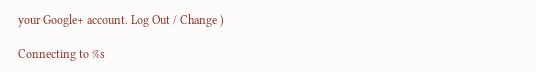your Google+ account. Log Out / Change )

Connecting to %s